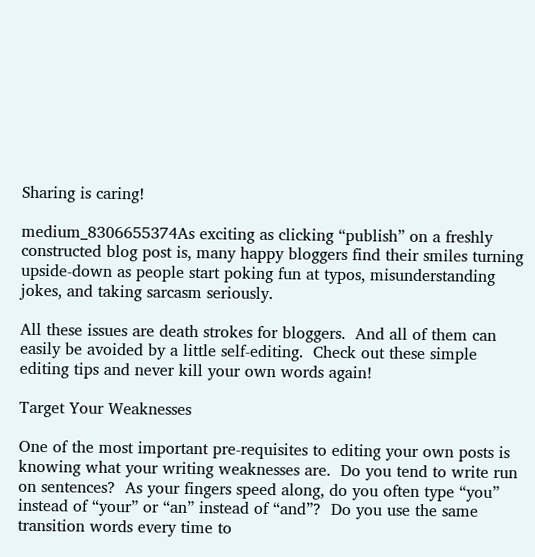Sharing is caring!

medium_8306655374As exciting as clicking “publish” on a freshly constructed blog post is, many happy bloggers find their smiles turning upside-down as people start poking fun at typos, misunderstanding jokes, and taking sarcasm seriously.

All these issues are death strokes for bloggers.  And all of them can easily be avoided by a little self-editing.  Check out these simple editing tips and never kill your own words again!

Target Your Weaknesses

One of the most important pre-requisites to editing your own posts is knowing what your writing weaknesses are.  Do you tend to write run on sentences?  As your fingers speed along, do you often type “you” instead of “your” or “an” instead of “and”?  Do you use the same transition words every time to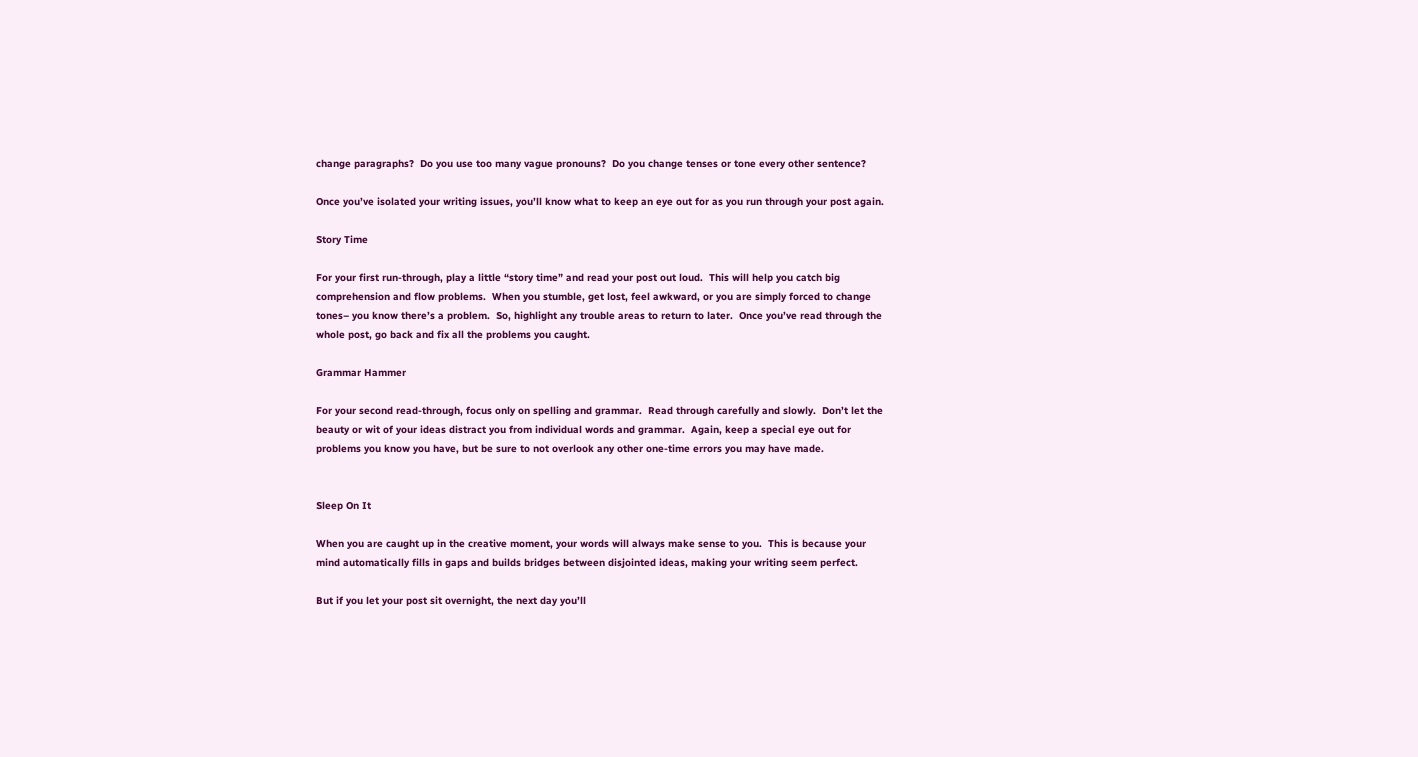change paragraphs?  Do you use too many vague pronouns?  Do you change tenses or tone every other sentence?

Once you’ve isolated your writing issues, you’ll know what to keep an eye out for as you run through your post again.

Story Time

For your first run-through, play a little “story time” and read your post out loud.  This will help you catch big comprehension and flow problems.  When you stumble, get lost, feel awkward, or you are simply forced to change tones– you know there’s a problem.  So, highlight any trouble areas to return to later.  Once you’ve read through the whole post, go back and fix all the problems you caught.

Grammar Hammer

For your second read-through, focus only on spelling and grammar.  Read through carefully and slowly.  Don’t let the beauty or wit of your ideas distract you from individual words and grammar.  Again, keep a special eye out for problems you know you have, but be sure to not overlook any other one-time errors you may have made.


Sleep On It

When you are caught up in the creative moment, your words will always make sense to you.  This is because your mind automatically fills in gaps and builds bridges between disjointed ideas, making your writing seem perfect.

But if you let your post sit overnight, the next day you’ll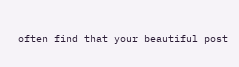often find that your beautiful post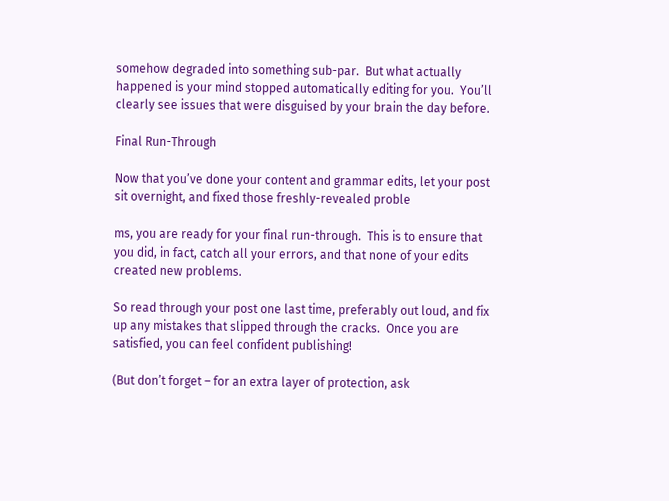somehow degraded into something sub-par.  But what actually happened is your mind stopped automatically editing for you.  You’ll clearly see issues that were disguised by your brain the day before.

Final Run-Through

Now that you’ve done your content and grammar edits, let your post sit overnight, and fixed those freshly-revealed proble

ms, you are ready for your final run-through.  This is to ensure that you did, in fact, catch all your errors, and that none of your edits created new problems.

So read through your post one last time, preferably out loud, and fix up any mistakes that slipped through the cracks.  Once you are satisfied, you can feel confident publishing!

(But don’t forget – for an extra layer of protection, ask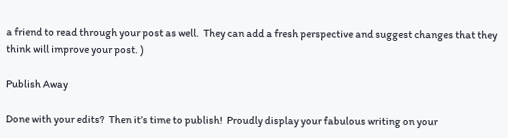a friend to read through your post as well.  They can add a fresh perspective and suggest changes that they think will improve your post. )

Publish Away

Done with your edits?  Then it’s time to publish!  Proudly display your fabulous writing on your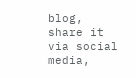blog, share it via social media,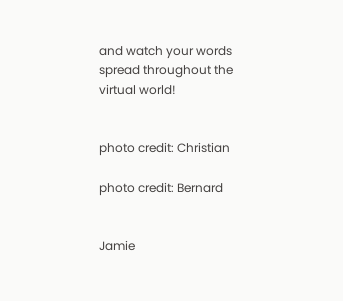and watch your words spread throughout the virtual world!


photo credit: Christian

photo credit: Bernard


Jamie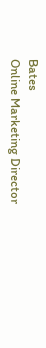Bates
Online Marketing Director